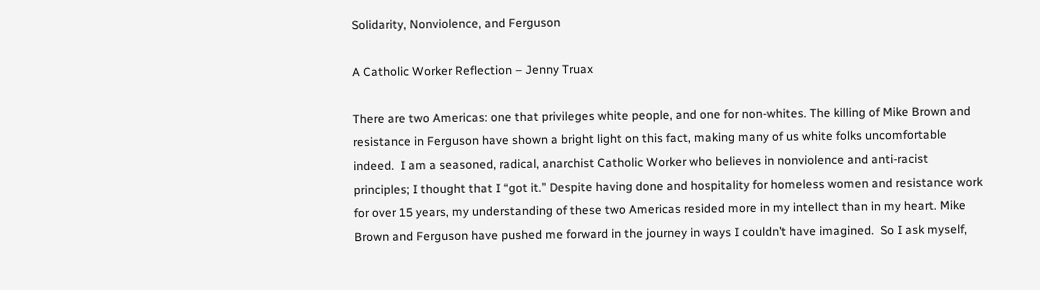Solidarity, Nonviolence, and Ferguson

A Catholic Worker Reflection – Jenny Truax

There are two Americas: one that privileges white people, and one for non-whites. The killing of Mike Brown and resistance in Ferguson have shown a bright light on this fact, making many of us white folks uncomfortable indeed.  I am a seasoned, radical, anarchist Catholic Worker who believes in nonviolence and anti-racist principles; I thought that I “got it.” Despite having done and hospitality for homeless women and resistance work for over 15 years, my understanding of these two Americas resided more in my intellect than in my heart. Mike Brown and Ferguson have pushed me forward in the journey in ways I couldn’t have imagined.  So I ask myself,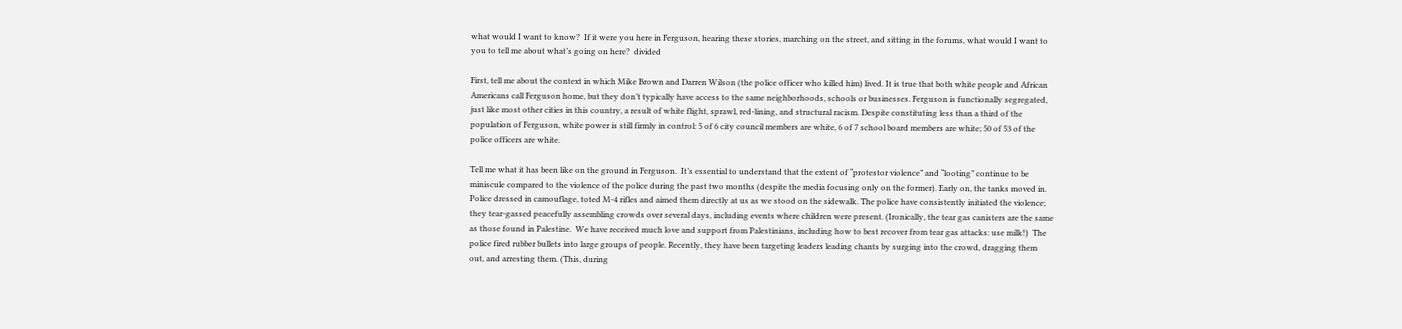what would I want to know?  If it were you here in Ferguson, hearing these stories, marching on the street, and sitting in the forums, what would I want to you to tell me about what’s going on here?  divided

First, tell me about the context in which Mike Brown and Darren Wilson (the police officer who killed him) lived. It is true that both white people and African Americans call Ferguson home, but they don’t typically have access to the same neighborhoods, schools or businesses. Ferguson is functionally segregated, just like most other cities in this country, a result of white flight, sprawl, red-lining, and structural racism. Despite constituting less than a third of the population of Ferguson, white power is still firmly in control: 5 of 6 city council members are white, 6 of 7 school board members are white; 50 of 53 of the police officers are white.

Tell me what it has been like on the ground in Ferguson.  It’s essential to understand that the extent of “protestor violence” and “looting” continue to be miniscule compared to the violence of the police during the past two months (despite the media focusing only on the former). Early on, the tanks moved in. Police dressed in camouflage, toted M-4 rifles and aimed them directly at us as we stood on the sidewalk. The police have consistently initiated the violence; they tear-gassed peacefully assembling crowds over several days, including events where children were present. (Ironically, the tear gas canisters are the same as those found in Palestine.  We have received much love and support from Palestinians, including how to best recover from tear gas attacks: use milk!)  The police fired rubber bullets into large groups of people. Recently, they have been targeting leaders leading chants by surging into the crowd, dragging them out, and arresting them. (This, during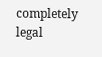completely legal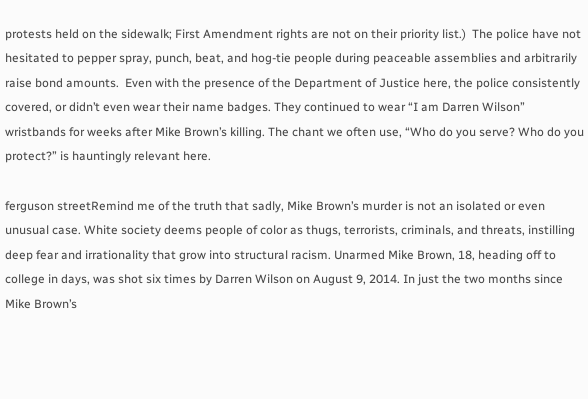protests held on the sidewalk; First Amendment rights are not on their priority list.)  The police have not hesitated to pepper spray, punch, beat, and hog-tie people during peaceable assemblies and arbitrarily raise bond amounts.  Even with the presence of the Department of Justice here, the police consistently covered, or didn’t even wear their name badges. They continued to wear “I am Darren Wilson” wristbands for weeks after Mike Brown’s killing. The chant we often use, “Who do you serve? Who do you protect?” is hauntingly relevant here.

ferguson streetRemind me of the truth that sadly, Mike Brown’s murder is not an isolated or even unusual case. White society deems people of color as thugs, terrorists, criminals, and threats, instilling deep fear and irrationality that grow into structural racism. Unarmed Mike Brown, 18, heading off to college in days, was shot six times by Darren Wilson on August 9, 2014. In just the two months since Mike Brown’s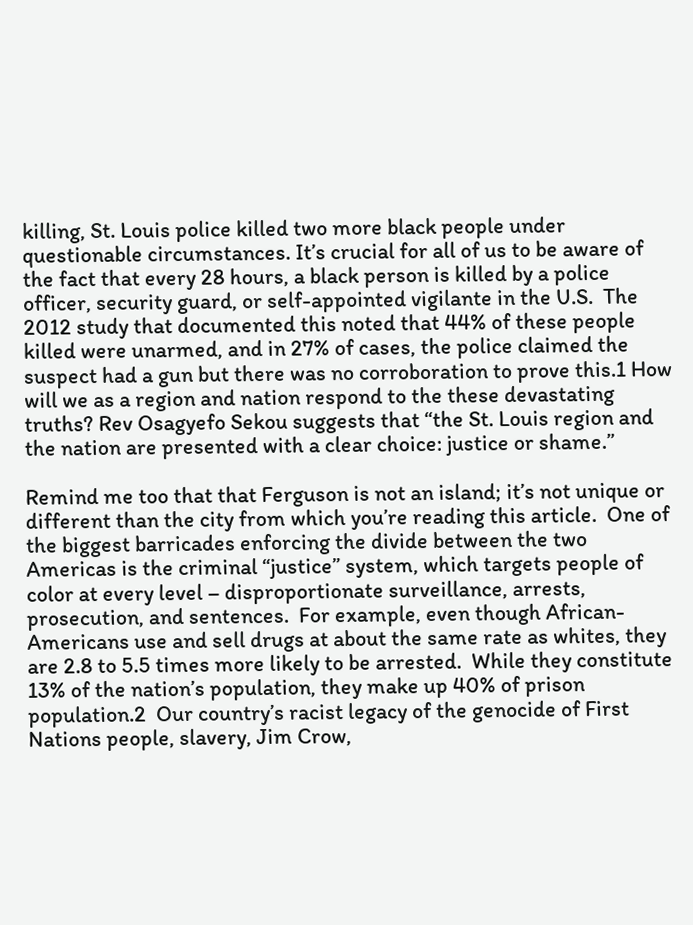killing, St. Louis police killed two more black people under questionable circumstances. It’s crucial for all of us to be aware of the fact that every 28 hours, a black person is killed by a police officer, security guard, or self-appointed vigilante in the U.S.  The 2012 study that documented this noted that 44% of these people killed were unarmed, and in 27% of cases, the police claimed the suspect had a gun but there was no corroboration to prove this.1 How will we as a region and nation respond to the these devastating truths? Rev Osagyefo Sekou suggests that “the St. Louis region and the nation are presented with a clear choice: justice or shame.”

Remind me too that that Ferguson is not an island; it’s not unique or different than the city from which you’re reading this article.  One of the biggest barricades enforcing the divide between the two Americas is the criminal “justice” system, which targets people of color at every level – disproportionate surveillance, arrests, prosecution, and sentences.  For example, even though African-Americans use and sell drugs at about the same rate as whites, they are 2.8 to 5.5 times more likely to be arrested.  While they constitute 13% of the nation’s population, they make up 40% of prison population.2  Our country’s racist legacy of the genocide of First Nations people, slavery, Jim Crow,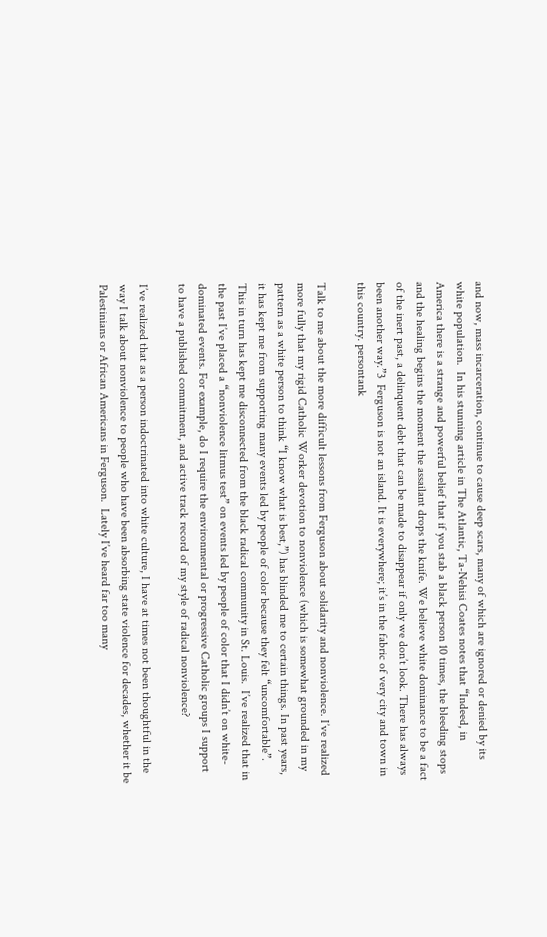and now, mass incarceration, continue to cause deep scars, many of which are ignored or denied by its white population.  In his stunning article in The Atlantic, Ta-Nehisi Coates notes that “Indeed, in America there is a strange and powerful belief that if you stab a black person 10 times, the bleeding stops and the healing begins the moment the assailant drops the knife. We believe white dominance to be a fact of the inert past, a delinquent debt that can be made to disappear if only we don’t look. There has always been another way.”3  Ferguson is not an island. It is everywhere; it’s in the fabric of very city and town in this country. persontank

Talk to me about the more difficult lessons from Ferguson about solidarity and nonviolence. I’ve realized more fully that my rigid Catholic Worker devotion to nonviolence (which is somewhat grounded in my pattern as a white person to think “I know what is best,”) has blinded me to certain things. In past years, it has kept me from supporting many events led by people of color because they felt “uncomfortable”. This in turn has kept me disconnected from the black radical community in St. Louis.  I’ve realized that in the past I’ve placed a “nonviolence litmus test” on events led by people of color that I didn’t on white-dominated events. For example, do I require the environmental or progressive Catholic groups I support to have a published commitment, and active track record of my style of radical nonviolence?

I’ve realized that as a person indoctrinated into white culture, I have at times not been thoughtful in the way I talk about nonviolence to people who have been absorbing state violence for decades, whether it be Palestinians or African Americans in Ferguson.  Lately I’ve heard far too many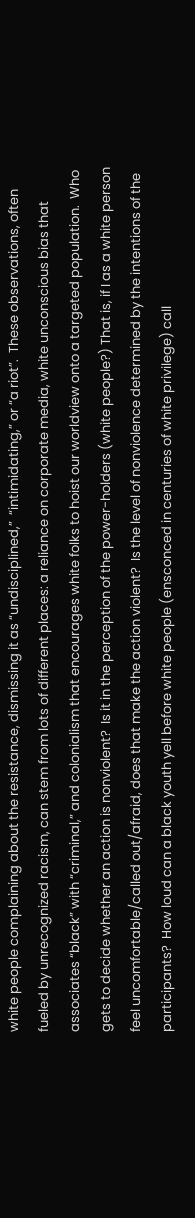white people complaining about the resistance, dismissing it as “undisciplined,”  “intimidating,” or “a riot”.  These observations, often fueled by unrecognized racism, can stem from lots of different places: a reliance on corporate media, white unconscious bias that associates “black” with “criminal,” and colonialism that encourages white folks to hoist our worldview onto a targeted population.  Who gets to decide whether an action is nonviolent?  Is it in the perception of the power-holders (white people?) That is, if I as a white person feel uncomfortable/called out/afraid, does that make the action violent?  Is the level of nonviolence determined by the intentions of the participants?  How loud can a black youth yell before white people (ensconced in centuries of white privilege) call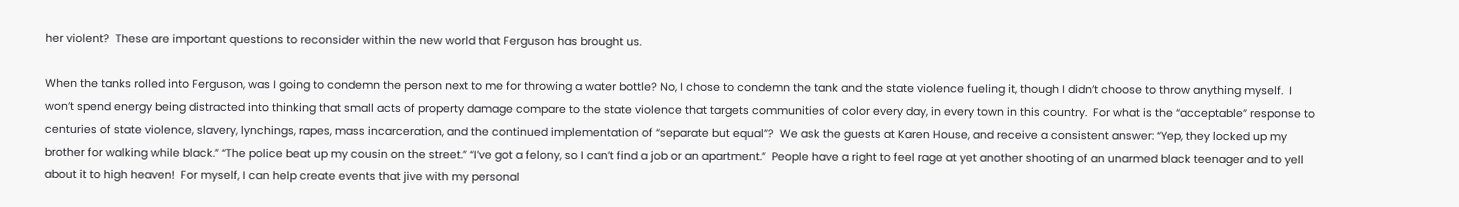her violent?  These are important questions to reconsider within the new world that Ferguson has brought us.

When the tanks rolled into Ferguson, was I going to condemn the person next to me for throwing a water bottle? No, I chose to condemn the tank and the state violence fueling it, though I didn’t choose to throw anything myself.  I won’t spend energy being distracted into thinking that small acts of property damage compare to the state violence that targets communities of color every day, in every town in this country.  For what is the “acceptable” response to centuries of state violence, slavery, lynchings, rapes, mass incarceration, and the continued implementation of “separate but equal”?  We ask the guests at Karen House, and receive a consistent answer: “Yep, they locked up my brother for walking while black.” “The police beat up my cousin on the street.” “I’ve got a felony, so I can’t find a job or an apartment.”  People have a right to feel rage at yet another shooting of an unarmed black teenager and to yell about it to high heaven!  For myself, I can help create events that jive with my personal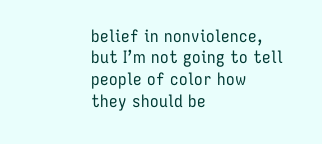belief in nonviolence, but I’m not going to tell people of color how they should be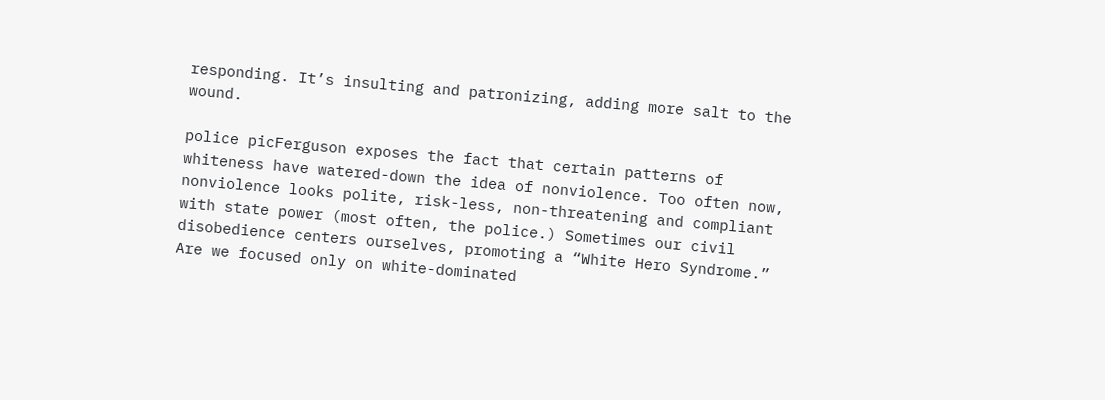responding. It’s insulting and patronizing, adding more salt to the wound.

police picFerguson exposes the fact that certain patterns of whiteness have watered-down the idea of nonviolence. Too often now, nonviolence looks polite, risk-less, non-threatening and compliant with state power (most often, the police.) Sometimes our civil disobedience centers ourselves, promoting a “White Hero Syndrome.” Are we focused only on white-dominated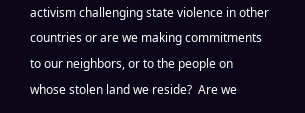activism challenging state violence in other countries or are we making commitments to our neighbors, or to the people on whose stolen land we reside?  Are we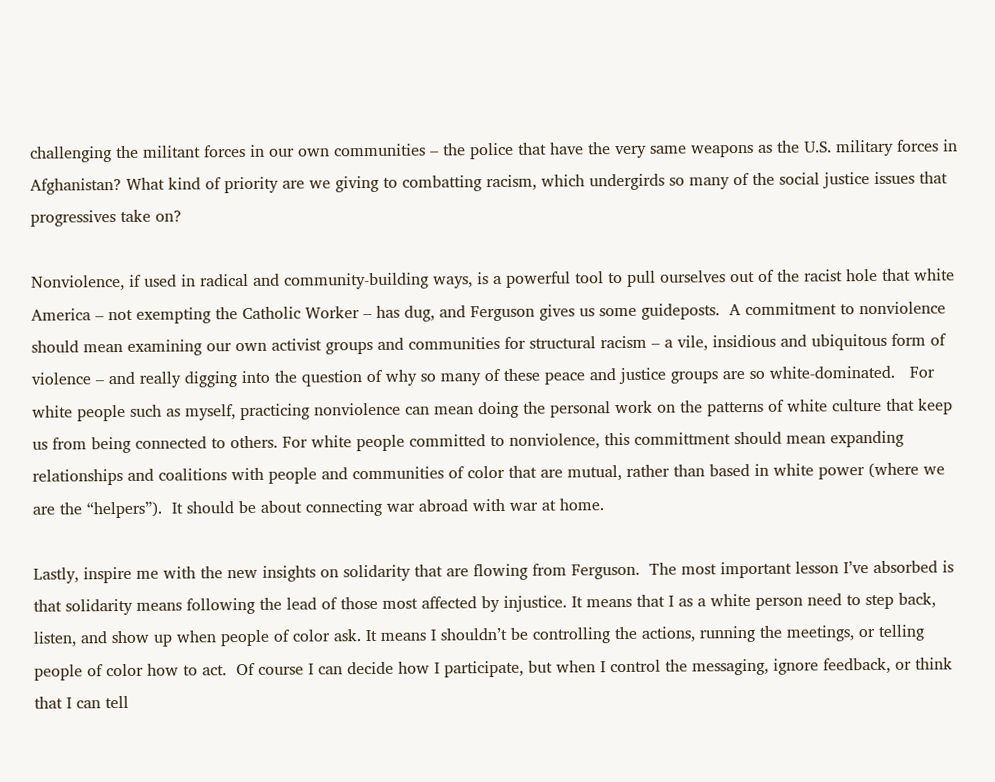challenging the militant forces in our own communities – the police that have the very same weapons as the U.S. military forces in Afghanistan? What kind of priority are we giving to combatting racism, which undergirds so many of the social justice issues that progressives take on?

Nonviolence, if used in radical and community-building ways, is a powerful tool to pull ourselves out of the racist hole that white America – not exempting the Catholic Worker – has dug, and Ferguson gives us some guideposts.  A commitment to nonviolence should mean examining our own activist groups and communities for structural racism – a vile, insidious and ubiquitous form of violence – and really digging into the question of why so many of these peace and justice groups are so white-dominated.   For white people such as myself, practicing nonviolence can mean doing the personal work on the patterns of white culture that keep us from being connected to others. For white people committed to nonviolence, this committment should mean expanding relationships and coalitions with people and communities of color that are mutual, rather than based in white power (where we are the “helpers”).  It should be about connecting war abroad with war at home.

Lastly, inspire me with the new insights on solidarity that are flowing from Ferguson.  The most important lesson I’ve absorbed is that solidarity means following the lead of those most affected by injustice. It means that I as a white person need to step back, listen, and show up when people of color ask. It means I shouldn’t be controlling the actions, running the meetings, or telling people of color how to act.  Of course I can decide how I participate, but when I control the messaging, ignore feedback, or think that I can tell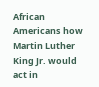African Americans how Martin Luther King Jr. would act in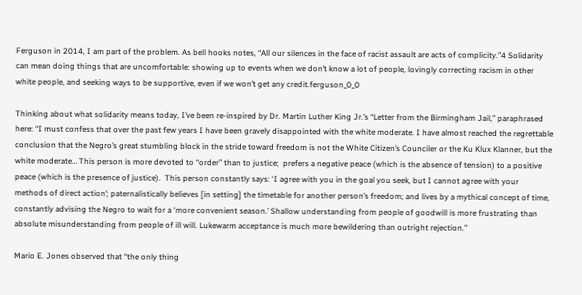Ferguson in 2014, I am part of the problem. As bell hooks notes, “All our silences in the face of racist assault are acts of complicity.”4 Solidarity can mean doing things that are uncomfortable: showing up to events when we don’t know a lot of people, lovingly correcting racism in other white people, and seeking ways to be supportive, even if we won’t get any credit.ferguson_0_0

Thinking about what solidarity means today, I’ve been re-inspired by Dr. Martin Luther King Jr.’s “Letter from the Birmingham Jail,” paraphrased here: “I must confess that over the past few years I have been gravely disappointed with the white moderate. I have almost reached the regrettable conclusion that the Negro’s great stumbling block in the stride toward freedom is not the White Citizen’s Counciler or the Ku Klux Klanner, but the white moderate… This person is more devoted to “order” than to justice;  prefers a negative peace (which is the absence of tension) to a positive peace (which is the presence of justice).  This person constantly says: ‘I agree with you in the goal you seek, but I cannot agree with your methods of direct action’; paternalistically believes [in setting] the timetable for another person’s freedom; and lives by a mythical concept of time, constantly advising the Negro to wait for a ‘more convenient season.’ Shallow understanding from people of goodwill is more frustrating than absolute misunderstanding from people of ill will. Lukewarm acceptance is much more bewildering than outright rejection.”

Mario E. Jones observed that “the only thing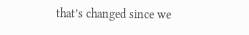that’s changed since we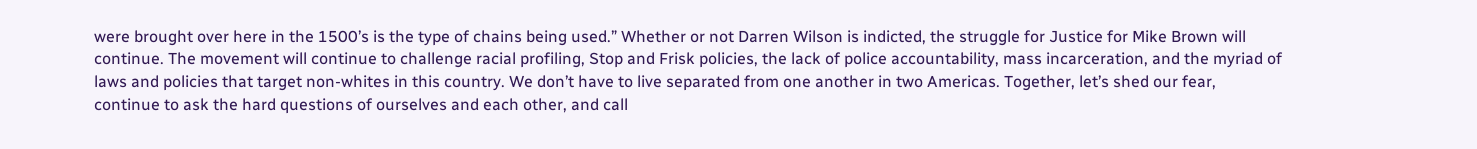were brought over here in the 1500’s is the type of chains being used.” Whether or not Darren Wilson is indicted, the struggle for Justice for Mike Brown will continue. The movement will continue to challenge racial profiling, Stop and Frisk policies, the lack of police accountability, mass incarceration, and the myriad of laws and policies that target non-whites in this country. We don’t have to live separated from one another in two Americas. Together, let’s shed our fear, continue to ask the hard questions of ourselves and each other, and call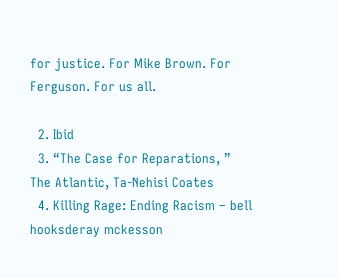for justice. For Mike Brown. For Ferguson. For us all.

  2. Ibid
  3. “The Case for Reparations, ”  The Atlantic, Ta-Nehisi Coates
  4. Killing Rage: Ending Racism – bell hooksderay mckesson